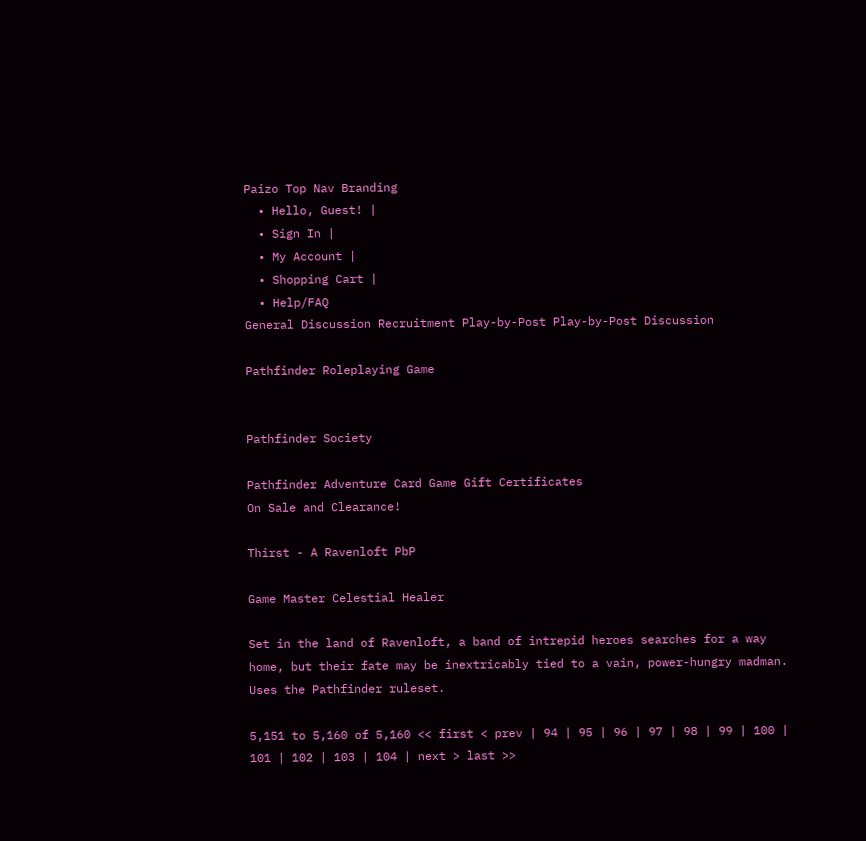Paizo Top Nav Branding
  • Hello, Guest! |
  • Sign In |
  • My Account |
  • Shopping Cart |
  • Help/FAQ
General Discussion Recruitment Play-by-Post Play-by-Post Discussion

Pathfinder Roleplaying Game


Pathfinder Society

Pathfinder Adventure Card Game Gift Certificates
On Sale and Clearance!

Thirst - A Ravenloft PbP

Game Master Celestial Healer

Set in the land of Ravenloft, a band of intrepid heroes searches for a way home, but their fate may be inextricably tied to a vain, power-hungry madman. Uses the Pathfinder ruleset.

5,151 to 5,160 of 5,160 << first < prev | 94 | 95 | 96 | 97 | 98 | 99 | 100 | 101 | 102 | 103 | 104 | next > last >>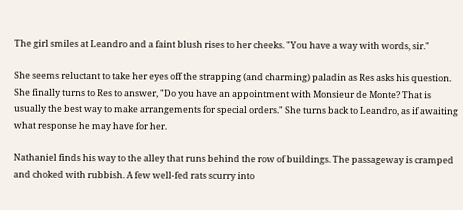The girl smiles at Leandro and a faint blush rises to her cheeks. "You have a way with words, sir."

She seems reluctant to take her eyes off the strapping (and charming) paladin as Res asks his question. She finally turns to Res to answer, "Do you have an appointment with Monsieur de Monte? That is usually the best way to make arrangements for special orders." She turns back to Leandro, as if awaiting what response he may have for her.

Nathaniel finds his way to the alley that runs behind the row of buildings. The passageway is cramped and choked with rubbish. A few well-fed rats scurry into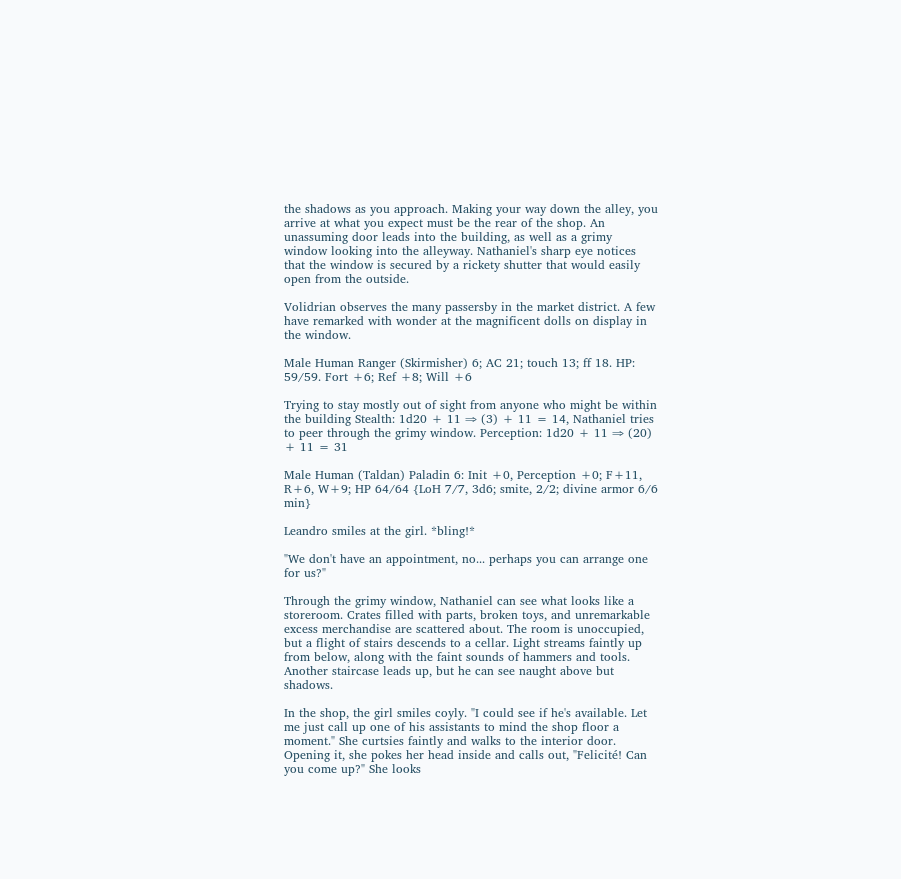the shadows as you approach. Making your way down the alley, you arrive at what you expect must be the rear of the shop. An unassuming door leads into the building, as well as a grimy window looking into the alleyway. Nathaniel's sharp eye notices that the window is secured by a rickety shutter that would easily open from the outside.

Volidrian observes the many passersby in the market district. A few have remarked with wonder at the magnificent dolls on display in the window.

Male Human Ranger (Skirmisher) 6; AC 21; touch 13; ff 18. HP: 59/59. Fort +6; Ref +8; Will +6

Trying to stay mostly out of sight from anyone who might be within the building Stealth: 1d20 + 11 ⇒ (3) + 11 = 14, Nathaniel tries to peer through the grimy window. Perception: 1d20 + 11 ⇒ (20) + 11 = 31

Male Human (Taldan) Paladin 6: Init +0, Perception +0; F+11, R+6, W+9; HP 64/64 {LoH 7/7, 3d6; smite, 2/2; divine armor 6/6 min}

Leandro smiles at the girl. *bling!*

"We don't have an appointment, no... perhaps you can arrange one for us?"

Through the grimy window, Nathaniel can see what looks like a storeroom. Crates filled with parts, broken toys, and unremarkable excess merchandise are scattered about. The room is unoccupied, but a flight of stairs descends to a cellar. Light streams faintly up from below, along with the faint sounds of hammers and tools. Another staircase leads up, but he can see naught above but shadows.

In the shop, the girl smiles coyly. "I could see if he's available. Let me just call up one of his assistants to mind the shop floor a moment." She curtsies faintly and walks to the interior door. Opening it, she pokes her head inside and calls out, "Felicité! Can you come up?" She looks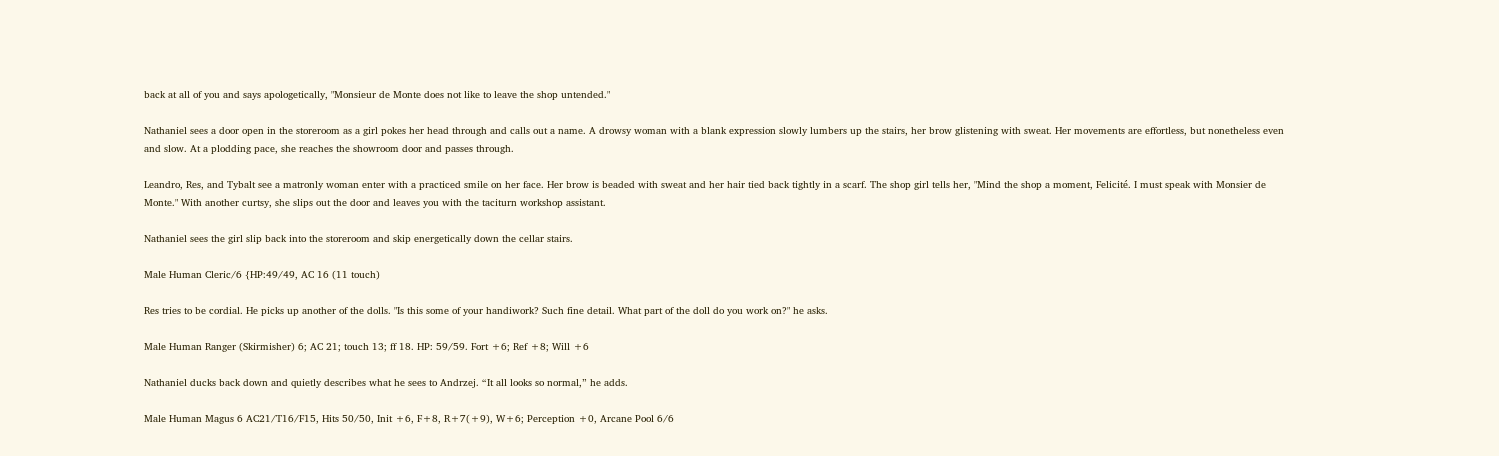back at all of you and says apologetically, "Monsieur de Monte does not like to leave the shop untended."

Nathaniel sees a door open in the storeroom as a girl pokes her head through and calls out a name. A drowsy woman with a blank expression slowly lumbers up the stairs, her brow glistening with sweat. Her movements are effortless, but nonetheless even and slow. At a plodding pace, she reaches the showroom door and passes through.

Leandro, Res, and Tybalt see a matronly woman enter with a practiced smile on her face. Her brow is beaded with sweat and her hair tied back tightly in a scarf. The shop girl tells her, "Mind the shop a moment, Felicité. I must speak with Monsier de Monte." With another curtsy, she slips out the door and leaves you with the taciturn workshop assistant.

Nathaniel sees the girl slip back into the storeroom and skip energetically down the cellar stairs.

Male Human Cleric/6 {HP:49/49, AC 16 (11 touch)

Res tries to be cordial. He picks up another of the dolls. "Is this some of your handiwork? Such fine detail. What part of the doll do you work on?" he asks.

Male Human Ranger (Skirmisher) 6; AC 21; touch 13; ff 18. HP: 59/59. Fort +6; Ref +8; Will +6

Nathaniel ducks back down and quietly describes what he sees to Andrzej. “It all looks so normal,” he adds.

Male Human Magus 6 AC21/T16/F15, Hits 50/50, Init +6, F+8, R+7(+9), W+6; Perception +0, Arcane Pool 6/6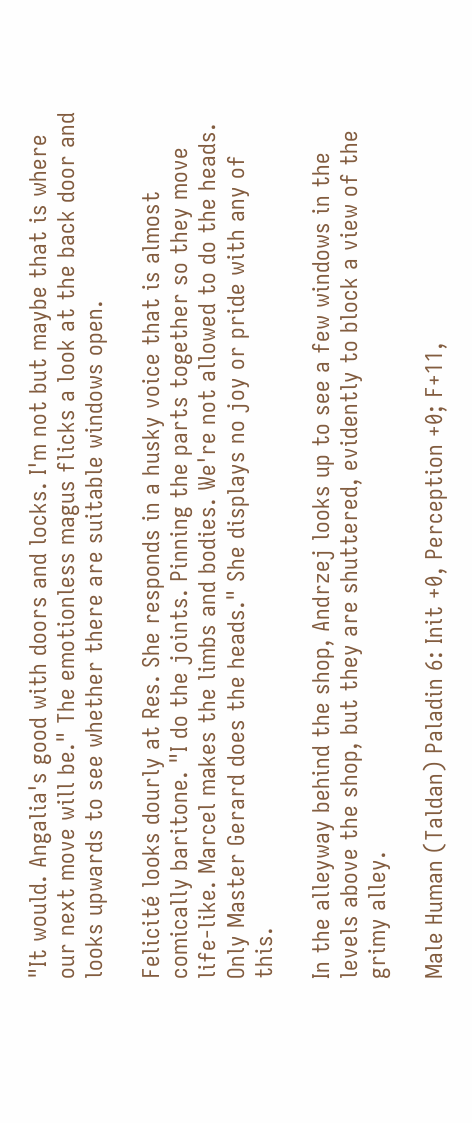"It would. Angalia's good with doors and locks. I'm not but maybe that is where our next move will be." The emotionless magus flicks a look at the back door and looks upwards to see whether there are suitable windows open.

Felicité looks dourly at Res. She responds in a husky voice that is almost comically baritone. "I do the joints. Pinning the parts together so they move life-like. Marcel makes the limbs and bodies. We're not allowed to do the heads. Only Master Gerard does the heads." She displays no joy or pride with any of this.

In the alleyway behind the shop, Andrzej looks up to see a few windows in the levels above the shop, but they are shuttered, evidently to block a view of the grimy alley.

Male Human (Taldan) Paladin 6: Init +0, Perception +0; F+11,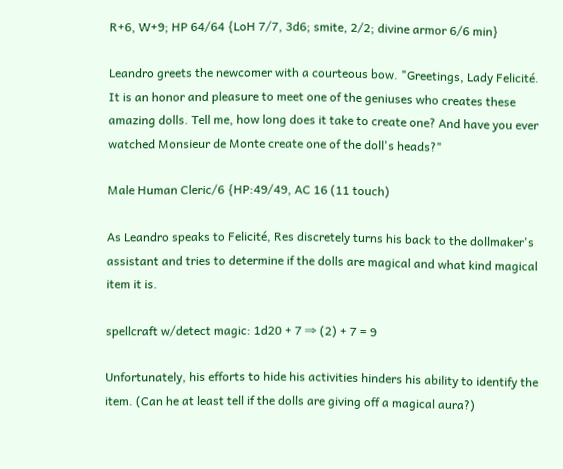R+6, W+9; HP 64/64 {LoH 7/7, 3d6; smite, 2/2; divine armor 6/6 min}

Leandro greets the newcomer with a courteous bow. "Greetings, Lady Felicité. It is an honor and pleasure to meet one of the geniuses who creates these amazing dolls. Tell me, how long does it take to create one? And have you ever watched Monsieur de Monte create one of the doll's heads?"

Male Human Cleric/6 {HP:49/49, AC 16 (11 touch)

As Leandro speaks to Felicité, Res discretely turns his back to the dollmaker's assistant and tries to determine if the dolls are magical and what kind magical item it is.

spellcraft w/detect magic: 1d20 + 7 ⇒ (2) + 7 = 9

Unfortunately, his efforts to hide his activities hinders his ability to identify the item. (Can he at least tell if the dolls are giving off a magical aura?)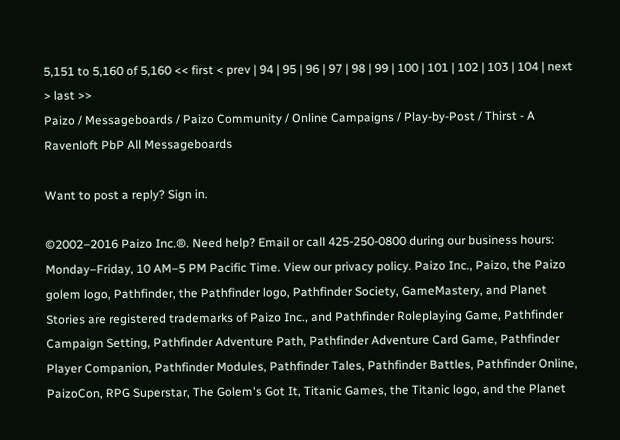5,151 to 5,160 of 5,160 << first < prev | 94 | 95 | 96 | 97 | 98 | 99 | 100 | 101 | 102 | 103 | 104 | next > last >>
Paizo / Messageboards / Paizo Community / Online Campaigns / Play-by-Post / Thirst - A Ravenloft PbP All Messageboards

Want to post a reply? Sign in.

©2002–2016 Paizo Inc.®. Need help? Email or call 425-250-0800 during our business hours: Monday–Friday, 10 AM–5 PM Pacific Time. View our privacy policy. Paizo Inc., Paizo, the Paizo golem logo, Pathfinder, the Pathfinder logo, Pathfinder Society, GameMastery, and Planet Stories are registered trademarks of Paizo Inc., and Pathfinder Roleplaying Game, Pathfinder Campaign Setting, Pathfinder Adventure Path, Pathfinder Adventure Card Game, Pathfinder Player Companion, Pathfinder Modules, Pathfinder Tales, Pathfinder Battles, Pathfinder Online, PaizoCon, RPG Superstar, The Golem's Got It, Titanic Games, the Titanic logo, and the Planet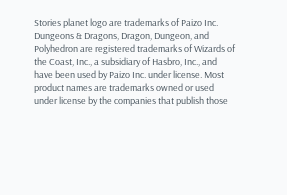Stories planet logo are trademarks of Paizo Inc. Dungeons & Dragons, Dragon, Dungeon, and Polyhedron are registered trademarks of Wizards of the Coast, Inc., a subsidiary of Hasbro, Inc., and have been used by Paizo Inc. under license. Most product names are trademarks owned or used under license by the companies that publish those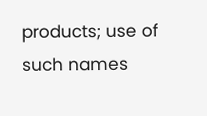products; use of such names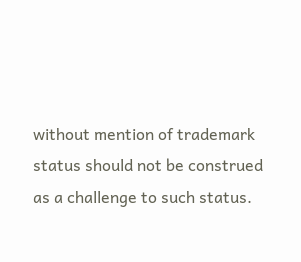without mention of trademark status should not be construed as a challenge to such status.